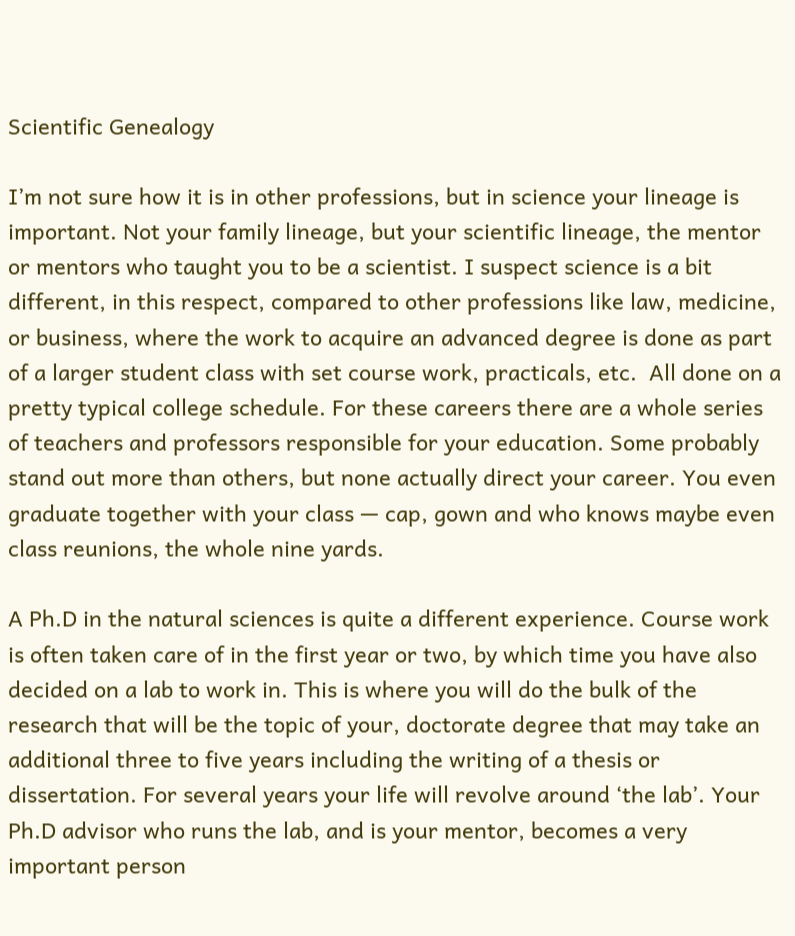Scientific Genealogy

I’m not sure how it is in other professions, but in science your lineage is important. Not your family lineage, but your scientific lineage, the mentor or mentors who taught you to be a scientist. I suspect science is a bit different, in this respect, compared to other professions like law, medicine, or business, where the work to acquire an advanced degree is done as part of a larger student class with set course work, practicals, etc.  All done on a pretty typical college schedule. For these careers there are a whole series of teachers and professors responsible for your education. Some probably stand out more than others, but none actually direct your career. You even graduate together with your class — cap, gown and who knows maybe even class reunions, the whole nine yards.

A Ph.D in the natural sciences is quite a different experience. Course work is often taken care of in the first year or two, by which time you have also decided on a lab to work in. This is where you will do the bulk of the research that will be the topic of your, doctorate degree that may take an additional three to five years including the writing of a thesis or dissertation. For several years your life will revolve around ‘the lab’. Your Ph.D advisor who runs the lab, and is your mentor, becomes a very important person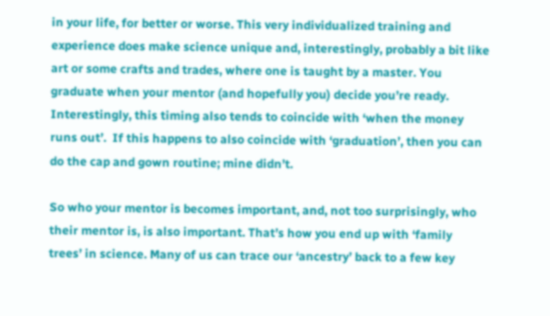in your life, for better or worse. This very individualized training and experience does make science unique and, interestingly, probably a bit like art or some crafts and trades, where one is taught by a master. You graduate when your mentor (and hopefully you) decide you’re ready. Interestingly, this timing also tends to coincide with ‘when the money runs out’.  If this happens to also coincide with ‘graduation’, then you can do the cap and gown routine; mine didn’t.

So who your mentor is becomes important, and, not too surprisingly, who their mentor is, is also important. That’s how you end up with ‘family trees’ in science. Many of us can trace our ‘ancestry’ back to a few key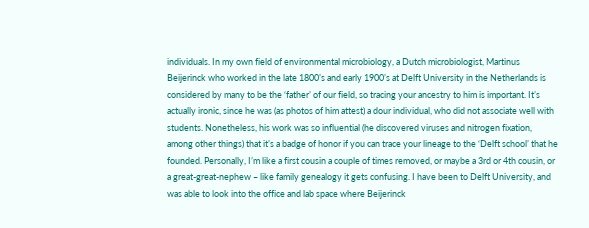individuals. In my own field of environmental microbiology, a Dutch microbiologist, Martinus Beijerinck who worked in the late 1800’s and early 1900’s at Delft University in the Netherlands is considered by many to be the ‘father’ of our field, so tracing your ancestry to him is important. It’s actually ironic, since he was (as photos of him attest) a dour individual, who did not associate well with students. Nonetheless, his work was so influential (he discovered viruses and nitrogen fixation, among other things) that it’s a badge of honor if you can trace your lineage to the ‘Delft school’ that he founded. Personally, I’m like a first cousin a couple of times removed, or maybe a 3rd or 4th cousin, or a great-great-nephew – like family genealogy it gets confusing. I have been to Delft University, and was able to look into the office and lab space where Beijerinck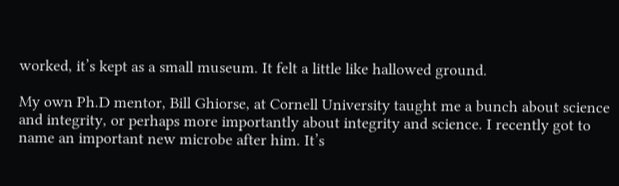worked, it’s kept as a small museum. It felt a little like hallowed ground.

My own Ph.D mentor, Bill Ghiorse, at Cornell University taught me a bunch about science and integrity, or perhaps more importantly about integrity and science. I recently got to name an important new microbe after him. It’s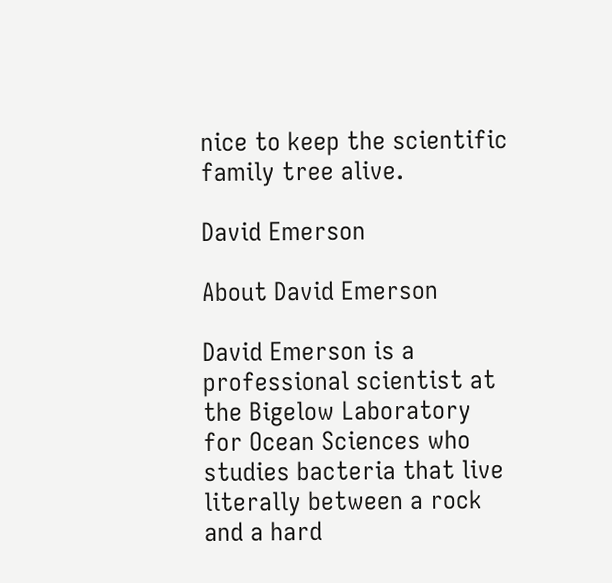nice to keep the scientific family tree alive.

David Emerson

About David Emerson

David Emerson is a professional scientist at the Bigelow Laboratory for Ocean Sciences who studies bacteria that live literally between a rock and a hard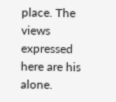place. The views expressed here are his alone.